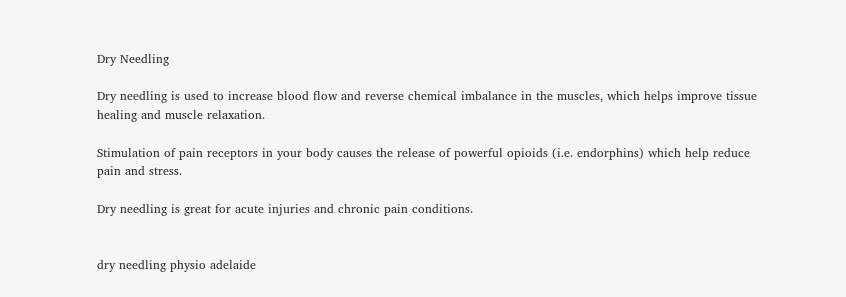Dry Needling

Dry needling is used to increase blood flow and reverse chemical imbalance in the muscles, which helps improve tissue healing and muscle relaxation.

Stimulation of pain receptors in your body causes the release of powerful opioids (i.e. endorphins) which help reduce pain and stress.

Dry needling is great for acute injuries and chronic pain conditions.


dry needling physio adelaide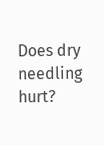Does dry needling hurt?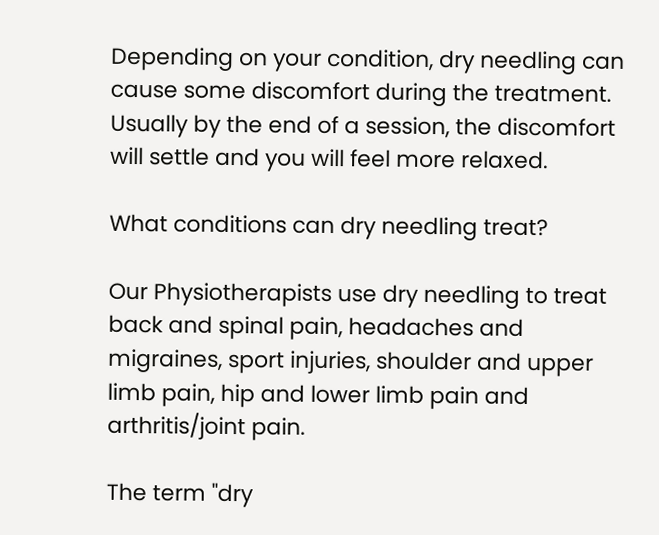Depending on your condition, dry needling can cause some discomfort during the treatment. Usually by the end of a session, the discomfort will settle and you will feel more relaxed.

What conditions can dry needling treat?

Our Physiotherapists use dry needling to treat back and spinal pain, headaches and migraines, sport injuries, shoulder and upper limb pain, hip and lower limb pain and arthritis/joint pain.

The term "dry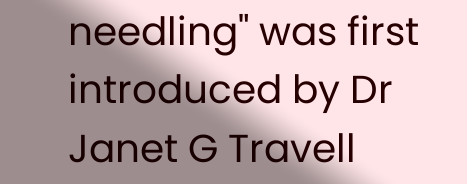needling" was first introduced by Dr Janet G Travell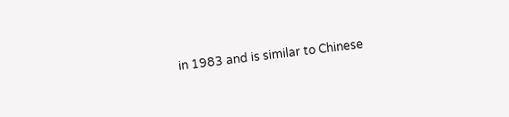in 1983 and is similar to Chinese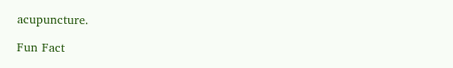acupuncture.

Fun Fact